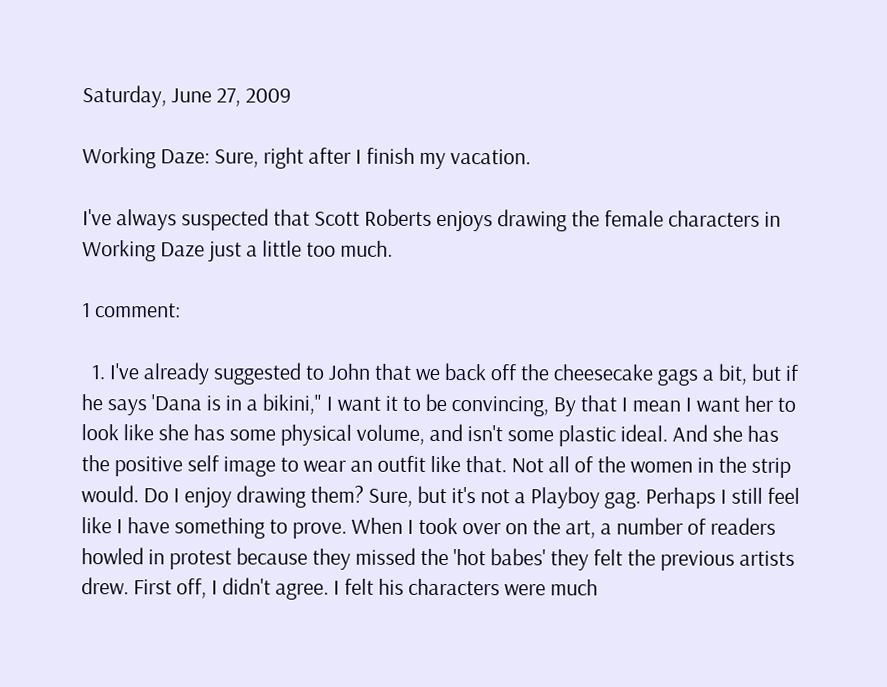Saturday, June 27, 2009

Working Daze: Sure, right after I finish my vacation.

I've always suspected that Scott Roberts enjoys drawing the female characters in Working Daze just a little too much.

1 comment:

  1. I've already suggested to John that we back off the cheesecake gags a bit, but if he says 'Dana is in a bikini," I want it to be convincing, By that I mean I want her to look like she has some physical volume, and isn't some plastic ideal. And she has the positive self image to wear an outfit like that. Not all of the women in the strip would. Do I enjoy drawing them? Sure, but it's not a Playboy gag. Perhaps I still feel like I have something to prove. When I took over on the art, a number of readers howled in protest because they missed the 'hot babes' they felt the previous artists drew. First off, I didn't agree. I felt his characters were much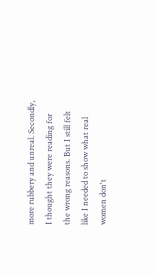more rubbery and unreal. Secondly, I thought they were reading for the wrong reasons. But I still felt like I needed to show what real women don't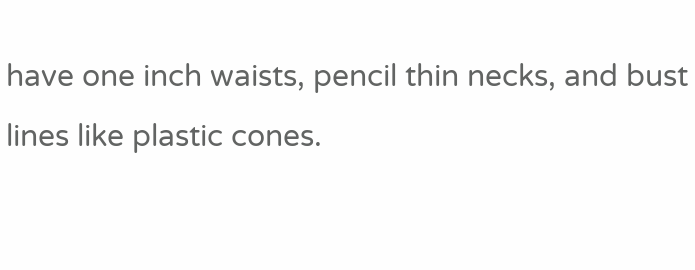have one inch waists, pencil thin necks, and bust lines like plastic cones.